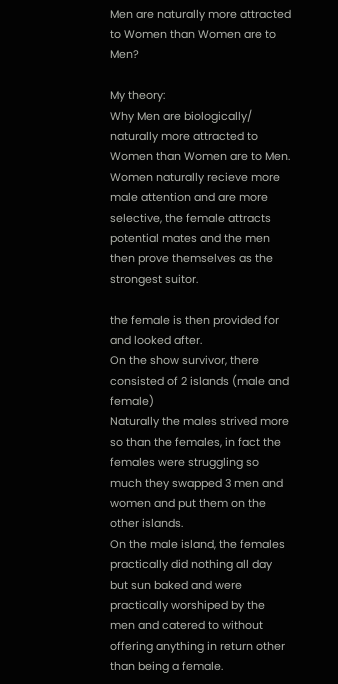Men are naturally more attracted to Women than Women are to Men?

My theory:
Why Men are biologically/ naturally more attracted to Women than Women are to Men.
Women naturally recieve more male attention and are more selective, the female attracts potential mates and the men then prove themselves as the strongest suitor.

the female is then provided for and looked after.
On the show survivor, there consisted of 2 islands (male and female)
Naturally the males strived more so than the females, in fact the females were struggling so much they swapped 3 men and women and put them on the other islands.
On the male island, the females practically did nothing all day but sun baked and were practically worshiped by the men and catered to without offering anything in return other than being a female.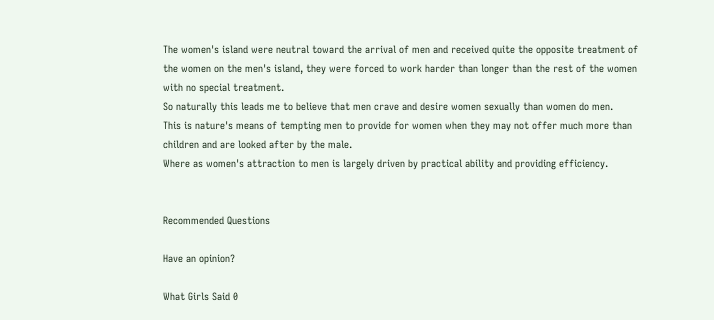The women's island were neutral toward the arrival of men and received quite the opposite treatment of the women on the men's island, they were forced to work harder than longer than the rest of the women with no special treatment.
So naturally this leads me to believe that men crave and desire women sexually than women do men.
This is nature's means of tempting men to provide for women when they may not offer much more than children and are looked after by the male.
Where as women's attraction to men is largely driven by practical ability and providing efficiency.


Recommended Questions

Have an opinion?

What Girls Said 0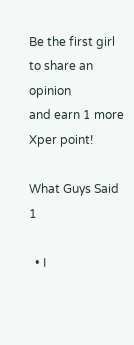Be the first girl to share an opinion
and earn 1 more Xper point!

What Guys Said 1

  • I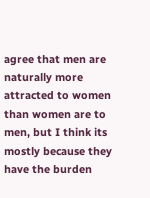agree that men are naturally more attracted to women than women are to men, but I think its mostly because they have the burden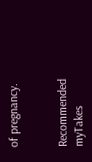of pregnancy.


Recommended myTakes